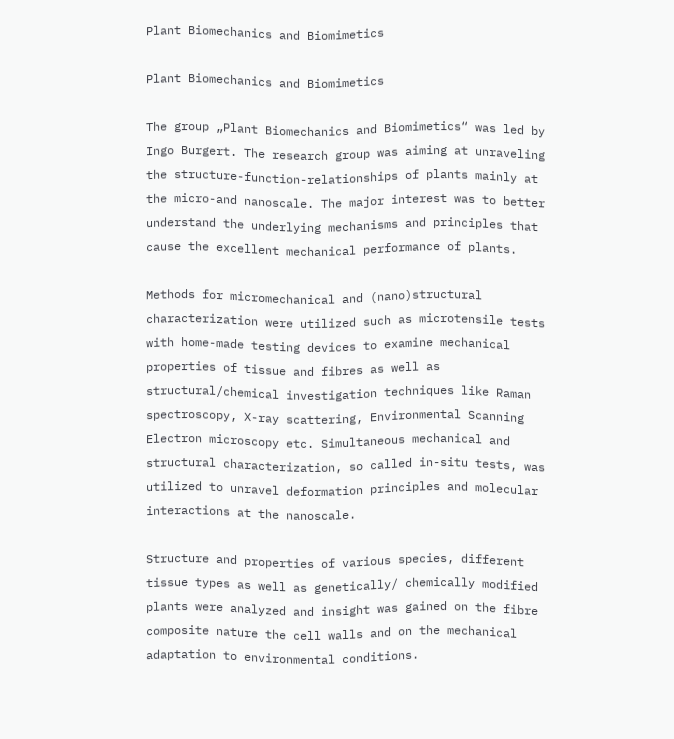Plant Biomechanics and Biomimetics

Plant Biomechanics and Biomimetics

The group „Plant Biomechanics and Biomimetics“ was led by Ingo Burgert. The research group was aiming at unraveling the structure-function-relationships of plants mainly at the micro-and nanoscale. The major interest was to better understand the underlying mechanisms and principles that cause the excellent mechanical performance of plants.

Methods for micromechanical and (nano)structural characterization were utilized such as microtensile tests with home-made testing devices to examine mechanical properties of tissue and fibres as well as structural/chemical investigation techniques like Raman spectroscopy, X-ray scattering, Environmental Scanning Electron microscopy etc. Simultaneous mechanical and structural characterization, so called in-situ tests, was utilized to unravel deformation principles and molecular interactions at the nanoscale.

Structure and properties of various species, different tissue types as well as genetically/ chemically modified plants were analyzed and insight was gained on the fibre composite nature the cell walls and on the mechanical adaptation to environmental conditions.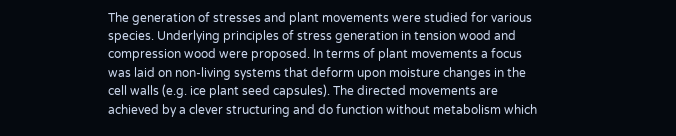The generation of stresses and plant movements were studied for various species. Underlying principles of stress generation in tension wood and compression wood were proposed. In terms of plant movements a focus was laid on non-living systems that deform upon moisture changes in the cell walls (e.g. ice plant seed capsules). The directed movements are achieved by a clever structuring and do function without metabolism which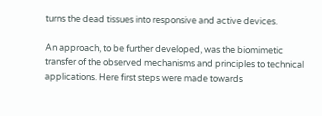turns the dead tissues into responsive and active devices.

An approach, to be further developed, was the biomimetic transfer of the observed mechanisms and principles to technical applications. Here first steps were made towards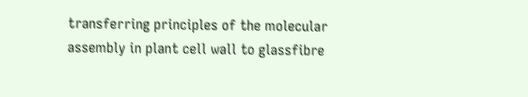transferring principles of the molecular assembly in plant cell wall to glassfibre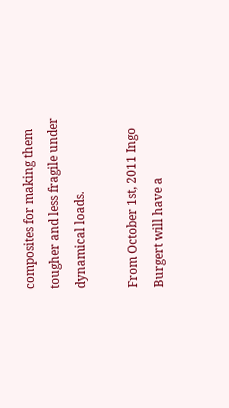composites for making them tougher and less fragile under dynamical loads.

From October 1st, 2011 Ingo Burgert will have a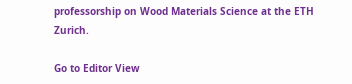professorship on Wood Materials Science at the ETH Zurich.

Go to Editor View